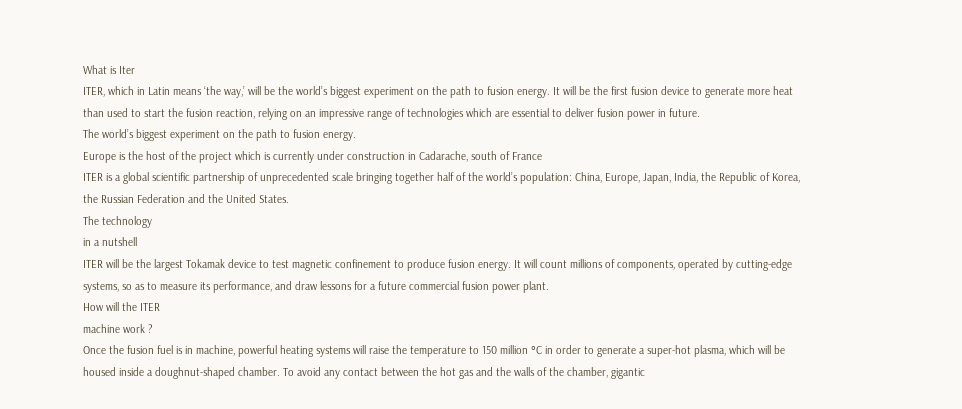What is Iter
ITER, which in Latin means ‘the way,’ will be the world’s biggest experiment on the path to fusion energy. It will be the first fusion device to generate more heat than used to start the fusion reaction, relying on an impressive range of technologies which are essential to deliver fusion power in future.
The world’s biggest experiment on the path to fusion energy.
Europe is the host of the project which is currently under construction in Cadarache, south of France
ITER is a global scientific partnership of unprecedented scale bringing together half of the world’s population: China, Europe, Japan, India, the Republic of Korea, the Russian Federation and the United States.
The technology
in a nutshell
ITER will be the largest Tokamak device to test magnetic confinement to produce fusion energy. It will count millions of components, operated by cutting-edge systems, so as to measure its performance, and draw lessons for a future commercial fusion power plant.
How will the ITER
machine work ?
Once the fusion fuel is in machine, powerful heating systems will raise the temperature to 150 million °C in order to generate a super-hot plasma, which will be housed inside a doughnut-shaped chamber. To avoid any contact between the hot gas and the walls of the chamber, gigantic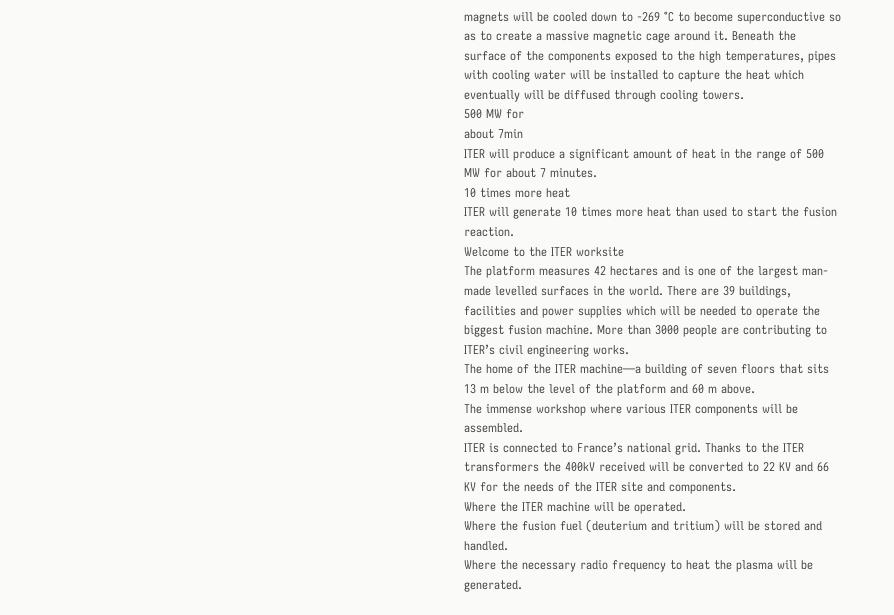magnets will be cooled down to -269 °C to become superconductive so as to create a massive magnetic cage around it. Beneath the surface of the components exposed to the high temperatures, pipes with cooling water will be installed to capture the heat which eventually will be diffused through cooling towers.
500 MW for
about 7min
ITER will produce a significant amount of heat in the range of 500 MW for about 7 minutes.
10 times more heat
ITER will generate 10 times more heat than used to start the fusion reaction.
Welcome to the ITER worksite
The platform measures 42 hectares and is one of the largest man-made levelled surfaces in the world. There are 39 buildings, facilities and power supplies which will be needed to operate the biggest fusion machine. More than 3000 people are contributing to ITER’s civil engineering works.
The home of the ITER machine—a building of seven floors that sits 13 m below the level of the platform and 60 m above.
The immense workshop where various ITER components will be assembled.
ITER is connected to France’s national grid. Thanks to the ITER transformers the 400kV received will be converted to 22 KV and 66 KV for the needs of the ITER site and components.
Where the ITER machine will be operated.
Where the fusion fuel (deuterium and tritium) will be stored and handled.
Where the necessary radio frequency to heat the plasma will be generated.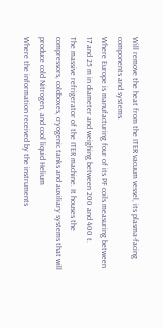Will remove the heat from the ITER vacuum vessel, its plasma-facing components and systems.
Where Europe is manufacturing four of its PF coils measuring between 17 and 25 m in diameter and weighing between 200 and 400 t.
The massive refrigerator of the ITER machine. It houses the compressors, coldboxes, cryogenic tanks and auxiliary systems that will produce cold Nitrogen, and cool liquid Helium
Where the information received by the instruments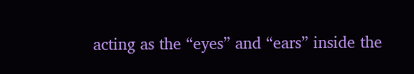acting as the “eyes” and “ears” inside the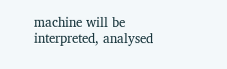machine will be interpreted, analysed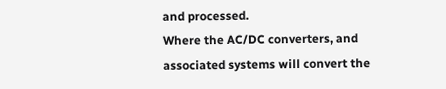and processed.
Where the AC/DC converters, and associated systems will convert the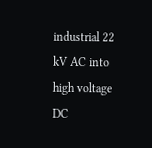industrial 22 kV AC into high voltage DC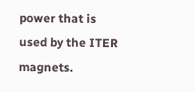power that is used by the ITER magnets.